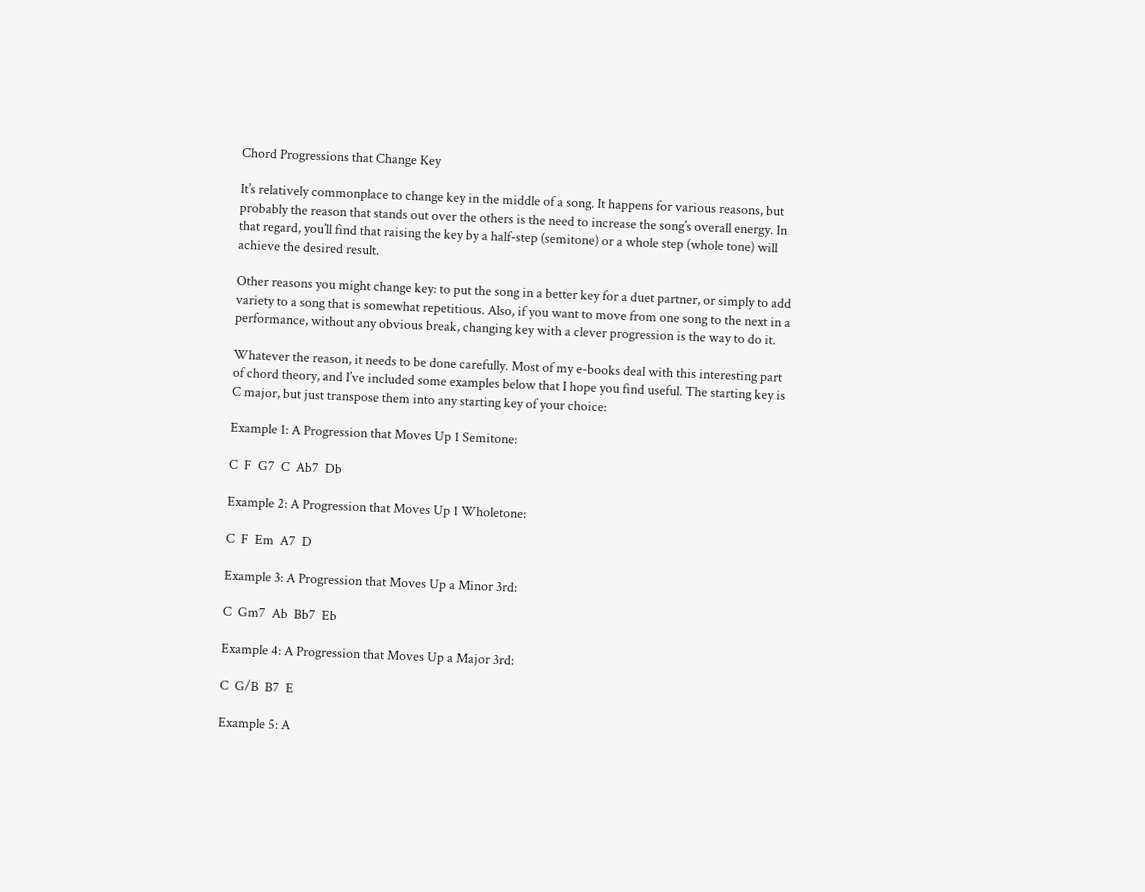Chord Progressions that Change Key

It’s relatively commonplace to change key in the middle of a song. It happens for various reasons, but probably the reason that stands out over the others is the need to increase the song’s overall energy. In that regard, you’ll find that raising the key by a half-step (semitone) or a whole step (whole tone) will achieve the desired result.

Other reasons you might change key: to put the song in a better key for a duet partner, or simply to add variety to a song that is somewhat repetitious. Also, if you want to move from one song to the next in a performance, without any obvious break, changing key with a clever progression is the way to do it.

Whatever the reason, it needs to be done carefully. Most of my e-books deal with this interesting part of chord theory, and I’ve included some examples below that I hope you find useful. The starting key is C major, but just transpose them into any starting key of your choice:

Example 1: A Progression that Moves Up 1 Semitone:

C  F  G7  C  Ab7  Db

Example 2: A Progression that Moves Up 1 Wholetone:

C  F  Em  A7  D

Example 3: A Progression that Moves Up a Minor 3rd:

C  Gm7  Ab  Bb7  Eb

Example 4: A Progression that Moves Up a Major 3rd:

C  G/B  B7  E

Example 5: A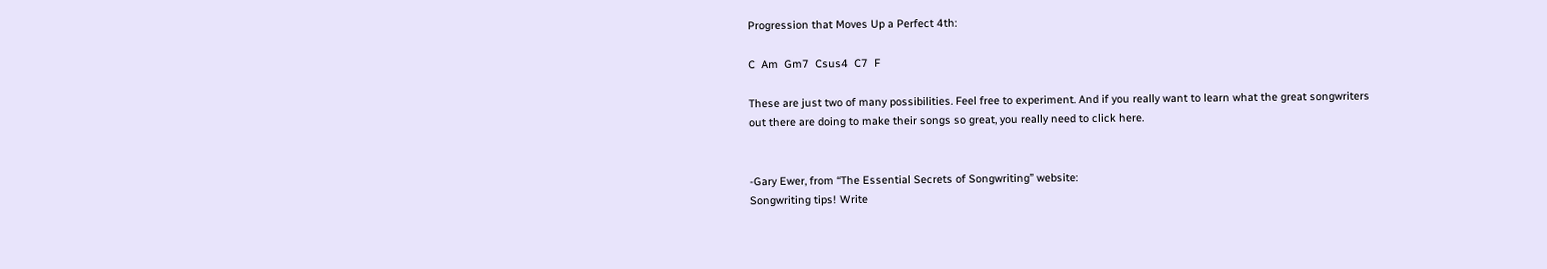Progression that Moves Up a Perfect 4th:

C  Am  Gm7  Csus4  C7  F

These are just two of many possibilities. Feel free to experiment. And if you really want to learn what the great songwriters out there are doing to make their songs so great, you really need to click here.


-Gary Ewer, from “The Essential Secrets of Songwriting” website:
Songwriting tips! Write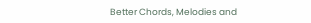Better Chords, Melodies and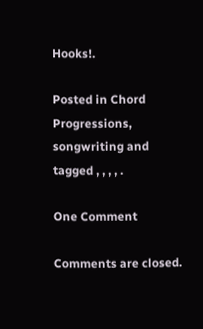Hooks!.

Posted in Chord Progressions, songwriting and tagged , , , , .

One Comment

Comments are closed.